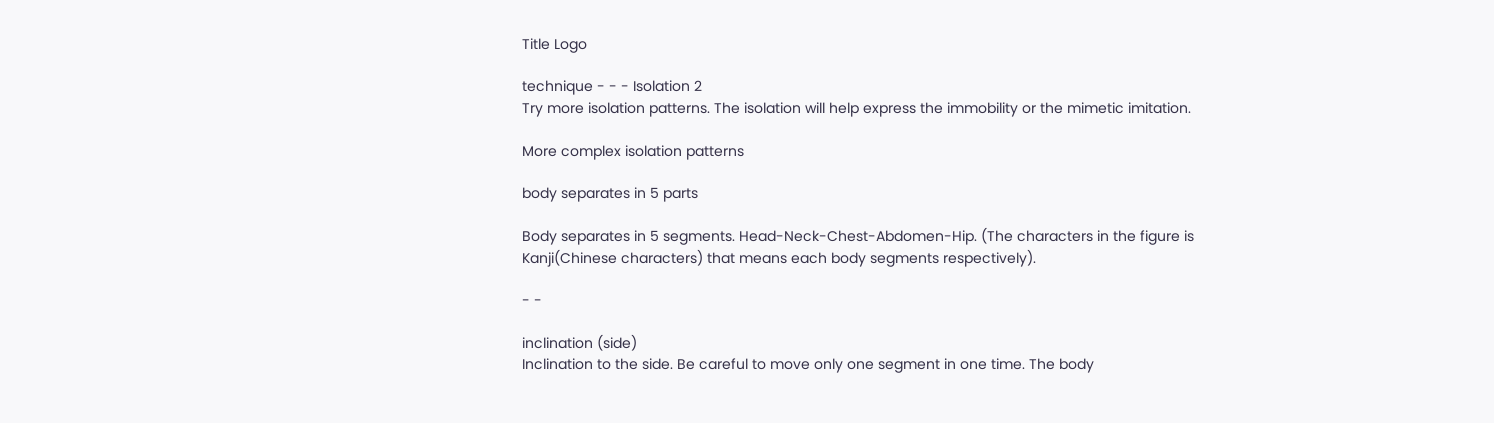Title Logo

technique - - - Isolation 2
Try more isolation patterns. The isolation will help express the immobility or the mimetic imitation.

More complex isolation patterns

body separates in 5 parts

Body separates in 5 segments. Head-Neck-Chest-Abdomen-Hip. (The characters in the figure is Kanji(Chinese characters) that means each body segments respectively).

- -

inclination (side)
Inclination to the side. Be careful to move only one segment in one time. The body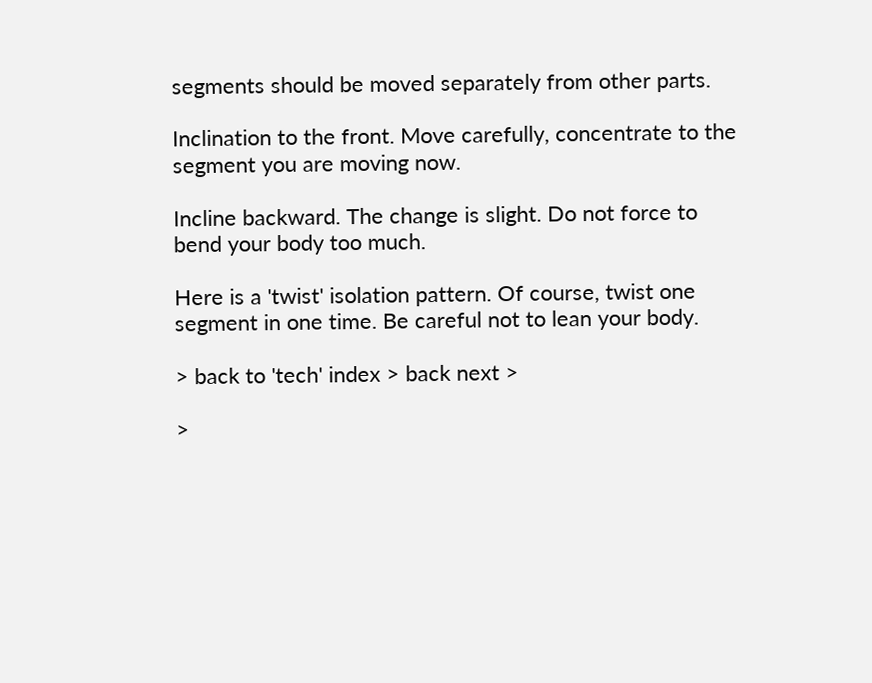segments should be moved separately from other parts.

Inclination to the front. Move carefully, concentrate to the segment you are moving now.

Incline backward. The change is slight. Do not force to bend your body too much.

Here is a 'twist' isolation pattern. Of course, twist one segment in one time. Be careful not to lean your body.

> back to 'tech' index > back next >

>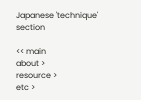Japanese 'technique' section

<< main
about >
resource >
etc >